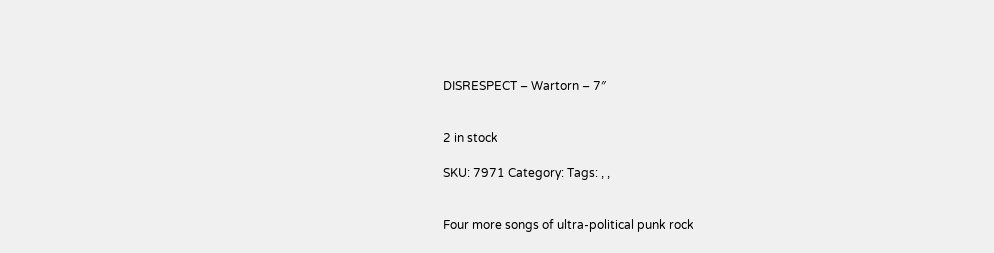DISRESPECT – Wartorn – 7″


2 in stock

SKU: 7971 Category: Tags: , ,


Four more songs of ultra-political punk rock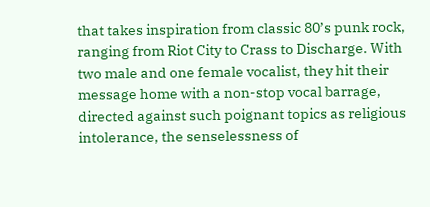that takes inspiration from classic 80’s punk rock, ranging from Riot City to Crass to Discharge. With two male and one female vocalist, they hit their message home with a non-stop vocal barrage, directed against such poignant topics as religious intolerance, the senselessness of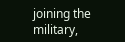joining the military,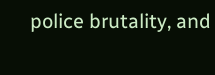police brutality, and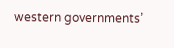western governments’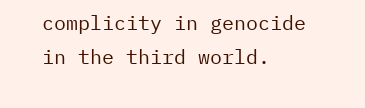complicity in genocide in the third world.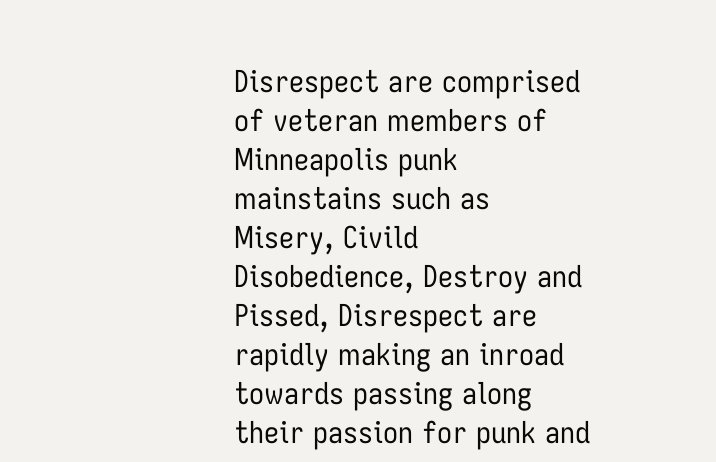Disrespect are comprised of veteran members of Minneapolis punk mainstains such as Misery, Civild Disobedience, Destroy and Pissed, Disrespect are rapidly making an inroad towards passing along their passion for punk and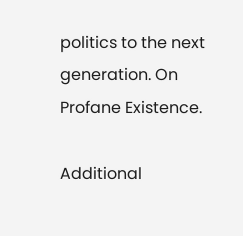politics to the next generation. On Profane Existence.

Additional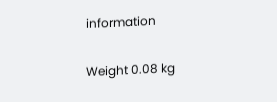information

Weight 0.08 kg